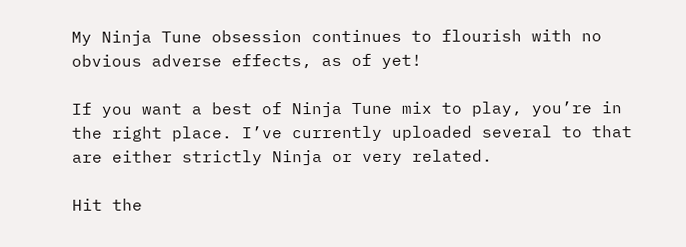My Ninja Tune obsession continues to flourish with no obvious adverse effects, as of yet!

If you want a best of Ninja Tune mix to play, you’re in the right place. I’ve currently uploaded several to that are either strictly Ninja or very related.

Hit the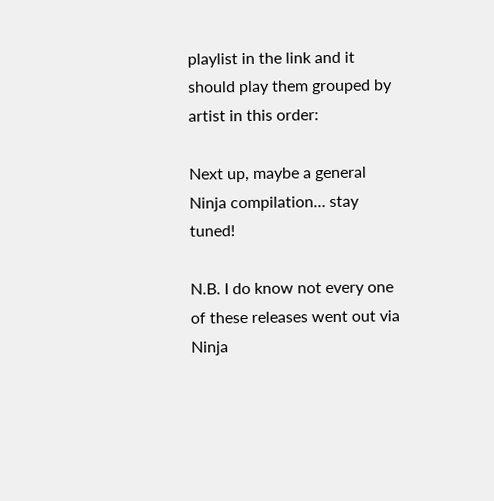playlist in the link and it should play them grouped by artist in this order:

Next up, maybe a general Ninja compilation… stay tuned!

N.B. I do know not every one of these releases went out via Ninja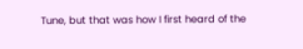Tune, but that was how I first heard of the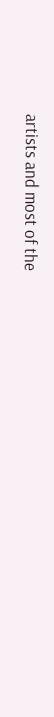artists and most of the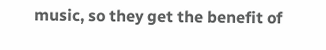music, so they get the benefit of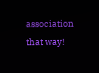association that way!